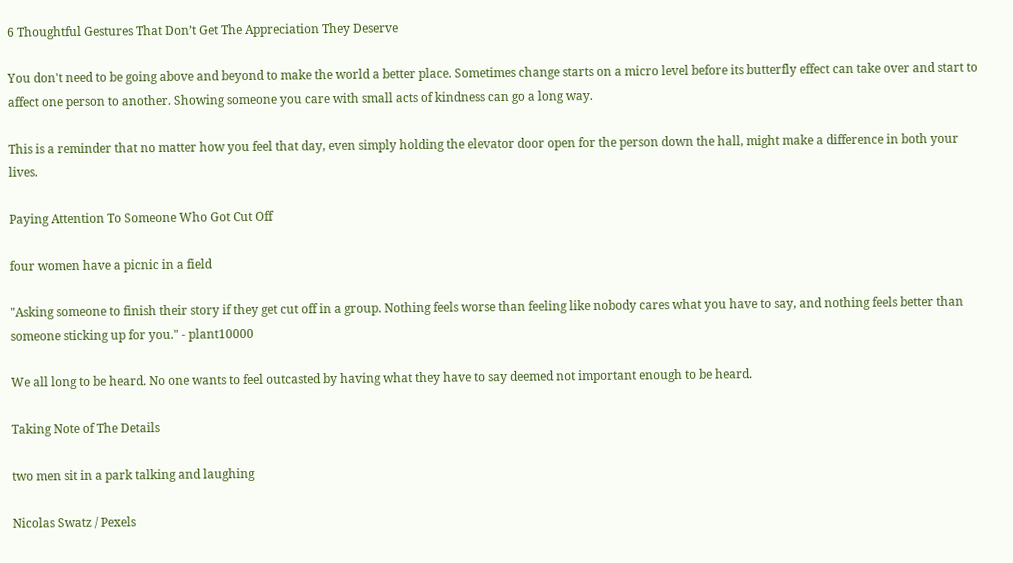6 Thoughtful Gestures That Don’t Get The Appreciation They Deserve

You don't need to be going above and beyond to make the world a better place. Sometimes change starts on a micro level before its butterfly effect can take over and start to affect one person to another. Showing someone you care with small acts of kindness can go a long way.

This is a reminder that no matter how you feel that day, even simply holding the elevator door open for the person down the hall, might make a difference in both your lives.

Paying Attention To Someone Who Got Cut Off

four women have a picnic in a field

"Asking someone to finish their story if they get cut off in a group. Nothing feels worse than feeling like nobody cares what you have to say, and nothing feels better than someone sticking up for you." - plant10000

We all long to be heard. No one wants to feel outcasted by having what they have to say deemed not important enough to be heard.

Taking Note of The Details

two men sit in a park talking and laughing

Nicolas Swatz / Pexels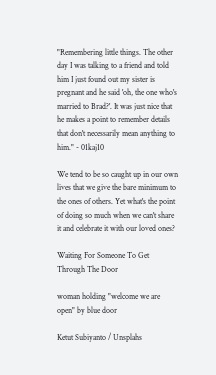"Remembering little things. The other day I was talking to a friend and told him I just found out my sister is pregnant and he said 'oh, the one who's married to Brad?'. It was just nice that he makes a point to remember details that don't necessarily mean anything to him." - 01kaj10

We tend to be so caught up in our own lives that we give the bare minimum to the ones of others. Yet what's the point of doing so much when we can't share it and celebrate it with our loved ones?

Waiting For Someone To Get Through The Door

woman holding "welcome we are open" by blue door

Ketut Subiyanto / Unsplahs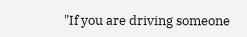"If you are driving someone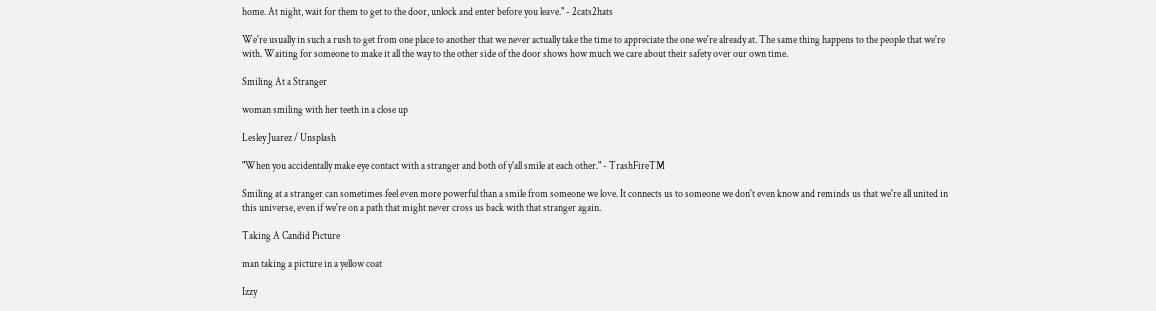home. At night, wait for them to get to the door, unlock and enter before you leave." - 2cats2hats

We're usually in such a rush to get from one place to another that we never actually take the time to appreciate the one we're already at. The same thing happens to the people that we're with. Waiting for someone to make it all the way to the other side of the door shows how much we care about their safety over our own time.

Smiling At a Stranger

woman smiling with her teeth in a close up

Lesley Juarez / Unsplash

"When you accidentally make eye contact with a stranger and both of y'all smile at each other." - TrashFireTM

Smiling at a stranger can sometimes feel even more powerful than a smile from someone we love. It connects us to someone we don't even know and reminds us that we're all united in this universe, even if we're on a path that might never cross us back with that stranger again.

Taking A Candid Picture

man taking a picture in a yellow coat

Izzy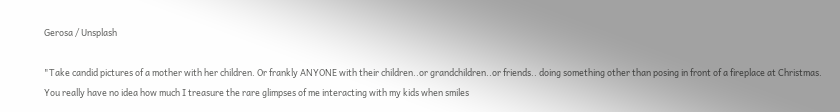Gerosa / Unsplash

"Take candid pictures of a mother with her children. Or frankly ANYONE with their children..or grandchildren..or friends.. doing something other than posing in front of a fireplace at Christmas. You really have no idea how much I treasure the rare glimpses of me interacting with my kids when smiles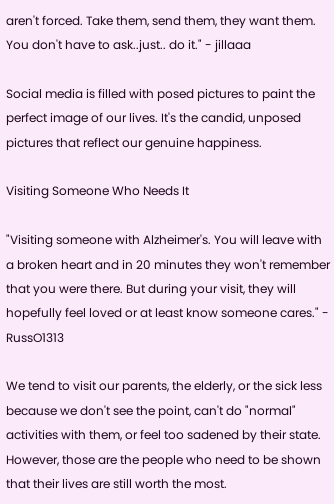aren't forced. Take them, send them, they want them. You don't have to ask..just.. do it." - jillaaa

Social media is filled with posed pictures to paint the perfect image of our lives. It's the candid, unposed pictures that reflect our genuine happiness.

Visiting Someone Who Needs It

"Visiting someone with Alzheimer's. You will leave with a broken heart and in 20 minutes they won't remember that you were there. But during your visit, they will hopefully feel loved or at least know someone cares." - RussO1313

We tend to visit our parents, the elderly, or the sick less because we don't see the point, can't do "normal" activities with them, or feel too sadened by their state. However, those are the people who need to be shown that their lives are still worth the most.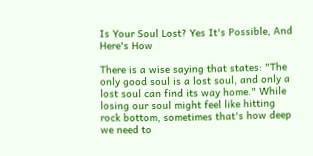Is Your Soul Lost? Yes It's Possible, And Here's How

There is a wise saying that states: "The only good soul is a lost soul, and only a lost soul can find its way home." While losing our soul might feel like hitting rock bottom, sometimes that's how deep we need to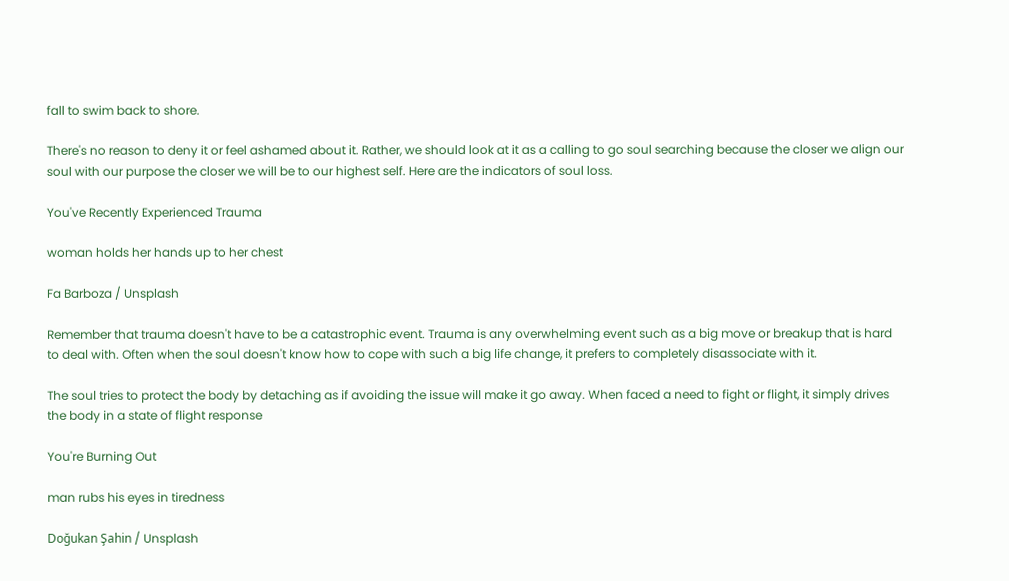fall to swim back to shore.

There's no reason to deny it or feel ashamed about it. Rather, we should look at it as a calling to go soul searching because the closer we align our soul with our purpose the closer we will be to our highest self. Here are the indicators of soul loss.

You've Recently Experienced Trauma

woman holds her hands up to her chest

Fa Barboza / Unsplash

Remember that trauma doesn't have to be a catastrophic event. Trauma is any overwhelming event such as a big move or breakup that is hard to deal with. Often when the soul doesn't know how to cope with such a big life change, it prefers to completely disassociate with it.

The soul tries to protect the body by detaching as if avoiding the issue will make it go away. When faced a need to fight or flight, it simply drives the body in a state of flight response

You're Burning Out

man rubs his eyes in tiredness

Doğukan Şahin / Unsplash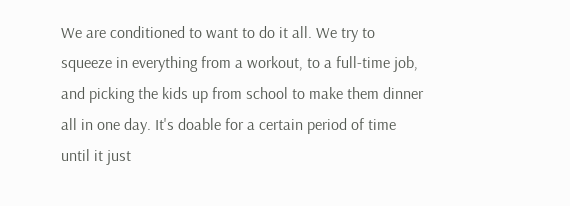We are conditioned to want to do it all. We try to squeeze in everything from a workout, to a full-time job, and picking the kids up from school to make them dinner all in one day. It's doable for a certain period of time until it just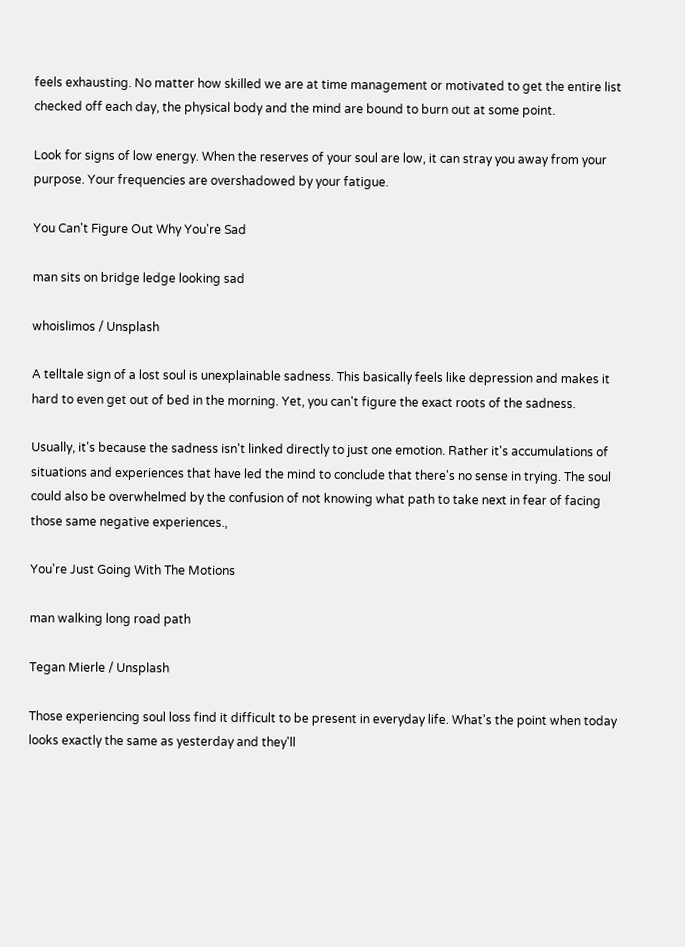feels exhausting. No matter how skilled we are at time management or motivated to get the entire list checked off each day, the physical body and the mind are bound to burn out at some point.

Look for signs of low energy. When the reserves of your soul are low, it can stray you away from your purpose. Your frequencies are overshadowed by your fatigue.

You Can't Figure Out Why You're Sad

man sits on bridge ledge looking sad

whoislimos / Unsplash

A telltale sign of a lost soul is unexplainable sadness. This basically feels like depression and makes it hard to even get out of bed in the morning. Yet, you can't figure the exact roots of the sadness.

Usually, it's because the sadness isn't linked directly to just one emotion. Rather it's accumulations of situations and experiences that have led the mind to conclude that there's no sense in trying. The soul could also be overwhelmed by the confusion of not knowing what path to take next in fear of facing those same negative experiences.,

You're Just Going With The Motions

man walking long road path

Tegan Mierle / Unsplash

Those experiencing soul loss find it difficult to be present in everyday life. What's the point when today looks exactly the same as yesterday and they'll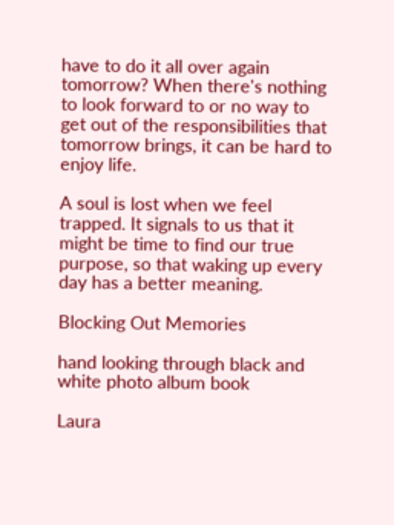have to do it all over again tomorrow? When there's nothing to look forward to or no way to get out of the responsibilities that tomorrow brings, it can be hard to enjoy life.

A soul is lost when we feel trapped. It signals to us that it might be time to find our true purpose, so that waking up every day has a better meaning.

Blocking Out Memories

hand looking through black and white photo album book

Laura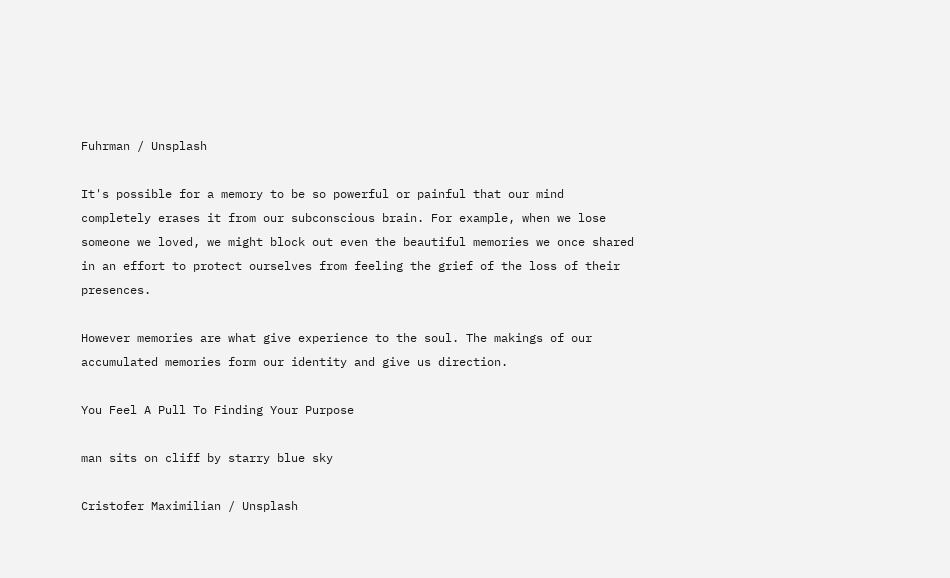Fuhrman / Unsplash

It's possible for a memory to be so powerful or painful that our mind completely erases it from our subconscious brain. For example, when we lose someone we loved, we might block out even the beautiful memories we once shared in an effort to protect ourselves from feeling the grief of the loss of their presences.

However memories are what give experience to the soul. The makings of our accumulated memories form our identity and give us direction.

You Feel A Pull To Finding Your Purpose

man sits on cliff by starry blue sky

Cristofer Maximilian / Unsplash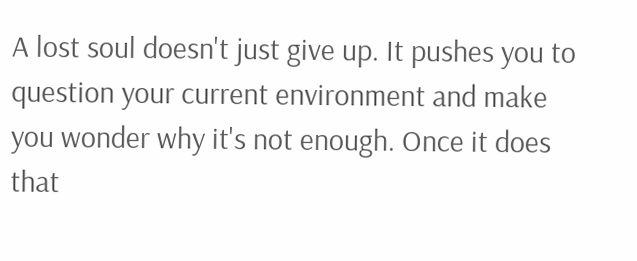A lost soul doesn't just give up. It pushes you to question your current environment and make you wonder why it's not enough. Once it does that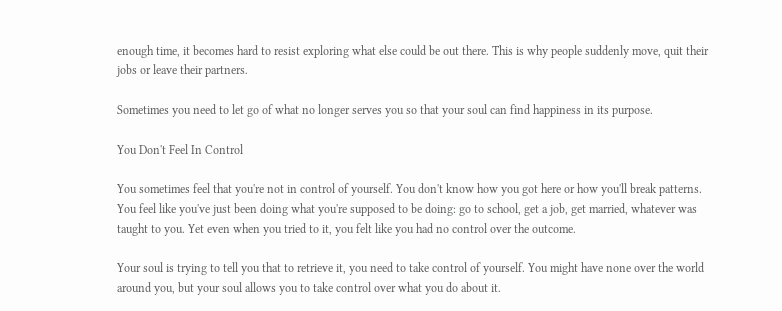enough time, it becomes hard to resist exploring what else could be out there. This is why people suddenly move, quit their jobs or leave their partners.

Sometimes you need to let go of what no longer serves you so that your soul can find happiness in its purpose.

You Don't Feel In Control

You sometimes feel that you're not in control of yourself. You don't know how you got here or how you'll break patterns. You feel like you've just been doing what you're supposed to be doing: go to school, get a job, get married, whatever was taught to you. Yet even when you tried to it, you felt like you had no control over the outcome.

Your soul is trying to tell you that to retrieve it, you need to take control of yourself. You might have none over the world around you, but your soul allows you to take control over what you do about it.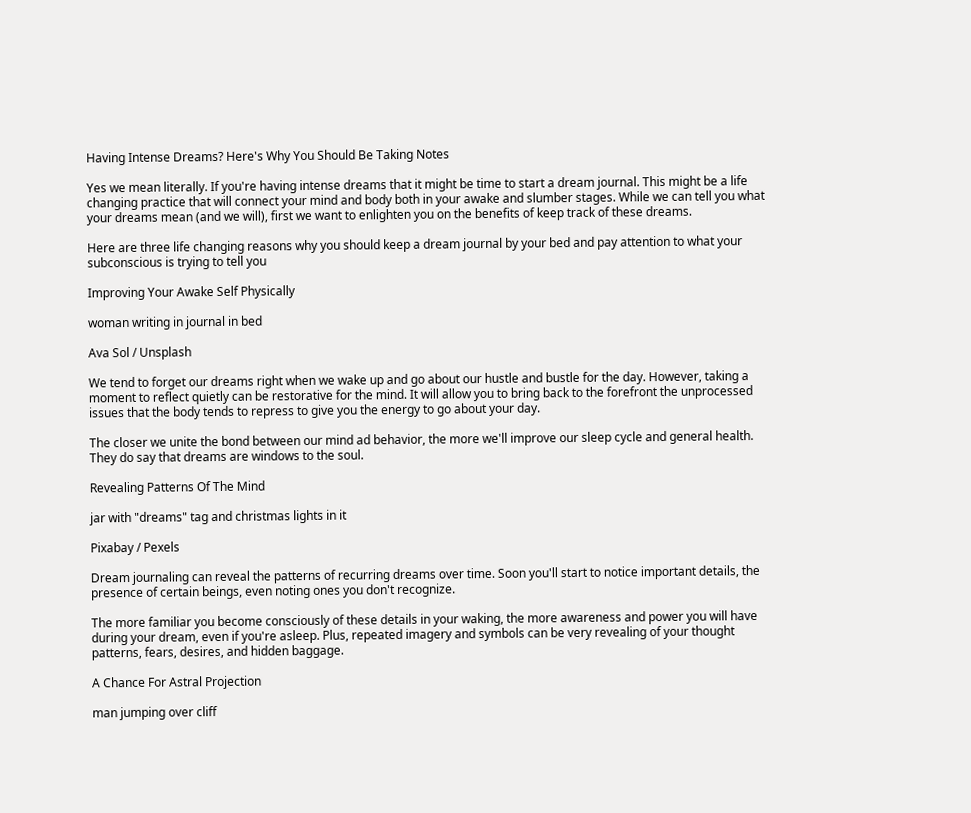Having Intense Dreams? Here's Why You Should Be Taking Notes

Yes we mean literally. If you're having intense dreams that it might be time to start a dream journal. This might be a life changing practice that will connect your mind and body both in your awake and slumber stages. While we can tell you what your dreams mean (and we will), first we want to enlighten you on the benefits of keep track of these dreams.

Here are three life changing reasons why you should keep a dream journal by your bed and pay attention to what your subconscious is trying to tell you

Improving Your Awake Self Physically

woman writing in journal in bed

Ava Sol / Unsplash

We tend to forget our dreams right when we wake up and go about our hustle and bustle for the day. However, taking a moment to reflect quietly can be restorative for the mind. It will allow you to bring back to the forefront the unprocessed issues that the body tends to repress to give you the energy to go about your day.

The closer we unite the bond between our mind ad behavior, the more we'll improve our sleep cycle and general health. They do say that dreams are windows to the soul.

Revealing Patterns Of The Mind

jar with "dreams" tag and christmas lights in it

Pixabay / Pexels

Dream journaling can reveal the patterns of recurring dreams over time. Soon you'll start to notice important details, the presence of certain beings, even noting ones you don't recognize.

The more familiar you become consciously of these details in your waking, the more awareness and power you will have during your dream, even if you're asleep. Plus, repeated imagery and symbols can be very revealing of your thought patterns, fears, desires, and hidden baggage.

A Chance For Astral Projection

man jumping over cliff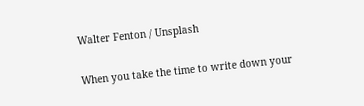Walter Fenton / Unsplash

When you take the time to write down your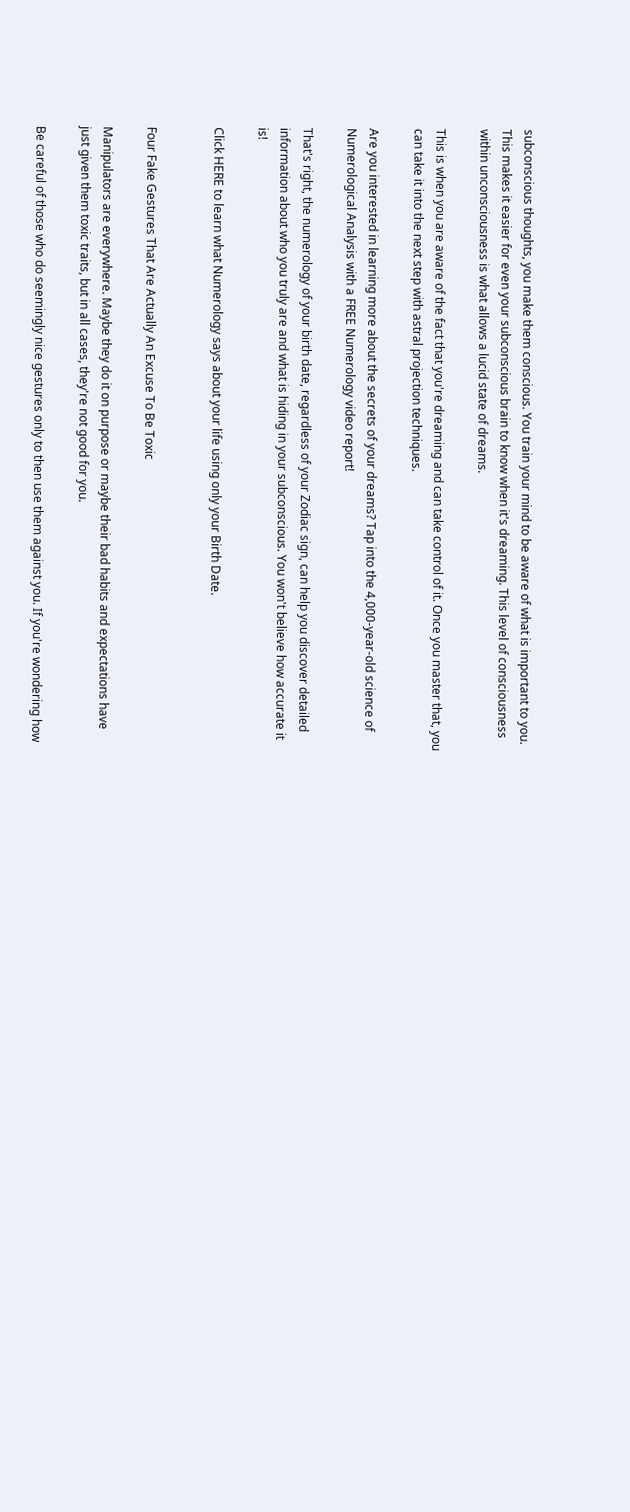subconscious thoughts, you make them conscious. You train your mind to be aware of what is important to you. This makes it easier for even your subconscious brain to know when it's dreaming. This level of consciousness within unconsciousness is what allows a lucid state of dreams.

This is when you are aware of the fact that you're dreaming and can take control of it. Once you master that, you can take it into the next step with astral projection techniques.

Are you interested in learning more about the secrets of your dreams? Tap into the 4,000-year-old science of Numerological Analysis with a FREE Numerology video report!

That's right, the numerology of your birth date, regardless of your Zodiac sign, can help you discover detailed information about who you truly are and what is hiding in your subconscious. You won't believe how accurate it is!

Click HERE to learn what Numerology says about your life using only your Birth Date.


Four Fake Gestures That Are Actually An Excuse To Be Toxic

Manipulators are everywhere. Maybe they do it on purpose or maybe their bad habits and expectations have just given them toxic traits, but in all cases, they're not good for you.

Be careful of those who do seemingly nice gestures only to then use them against you. If you're wondering how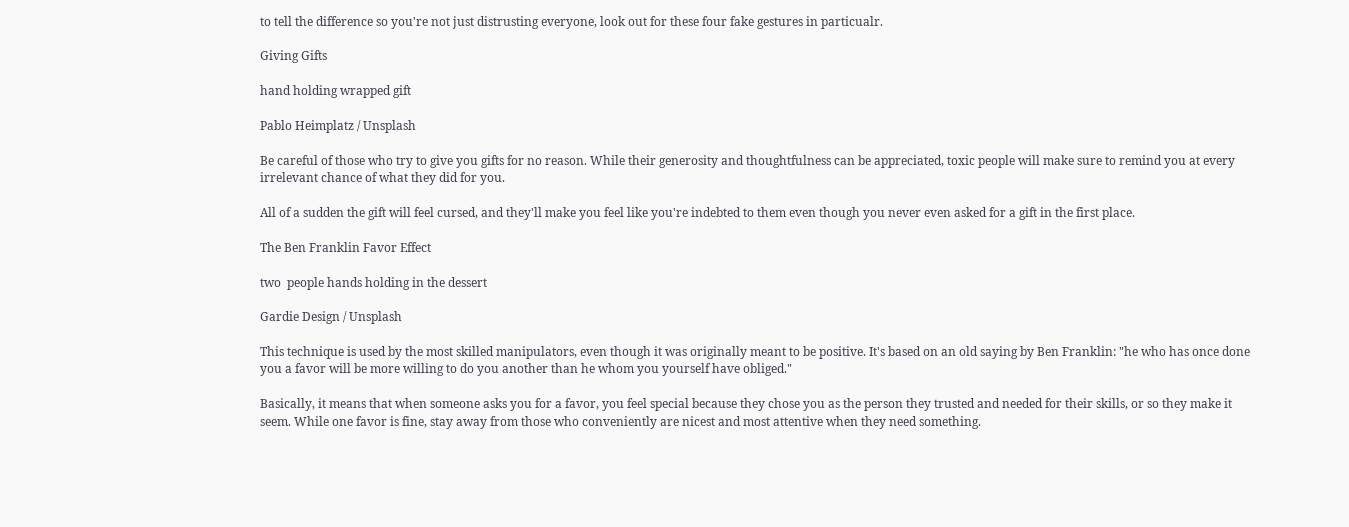to tell the difference so you're not just distrusting everyone, look out for these four fake gestures in particualr.

Giving Gifts

hand holding wrapped gift

Pablo Heimplatz / Unsplash

Be careful of those who try to give you gifts for no reason. While their generosity and thoughtfulness can be appreciated, toxic people will make sure to remind you at every irrelevant chance of what they did for you.

All of a sudden the gift will feel cursed, and they'll make you feel like you're indebted to them even though you never even asked for a gift in the first place.

The Ben Franklin Favor Effect

two  people hands holding in the dessert

Gardie Design / Unsplash

This technique is used by the most skilled manipulators, even though it was originally meant to be positive. It's based on an old saying by Ben Franklin: "he who has once done you a favor will be more willing to do you another than he whom you yourself have obliged."

Basically, it means that when someone asks you for a favor, you feel special because they chose you as the person they trusted and needed for their skills, or so they make it seem. While one favor is fine, stay away from those who conveniently are nicest and most attentive when they need something.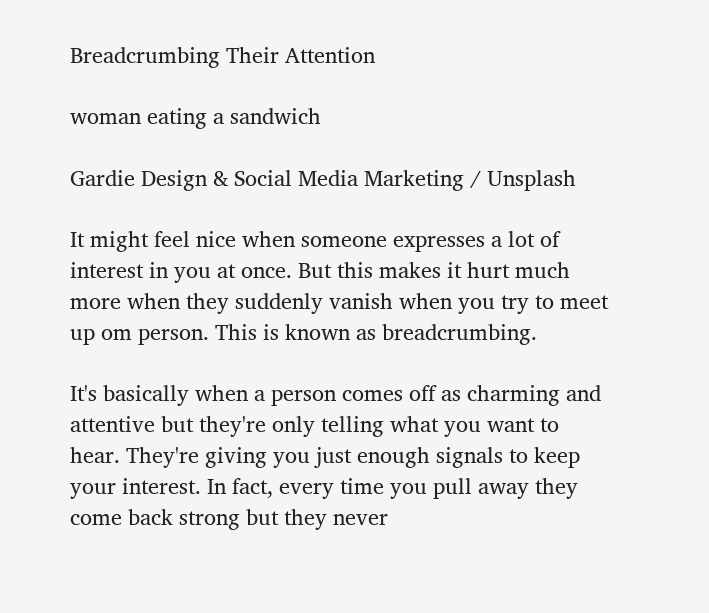Breadcrumbing Their Attention

woman eating a sandwich

Gardie Design & Social Media Marketing / Unsplash

It might feel nice when someone expresses a lot of interest in you at once. But this makes it hurt much more when they suddenly vanish when you try to meet up om person. This is known as breadcrumbing.

It's basically when a person comes off as charming and attentive but they're only telling what you want to hear. They're giving you just enough signals to keep your interest. In fact, every time you pull away they come back strong but they never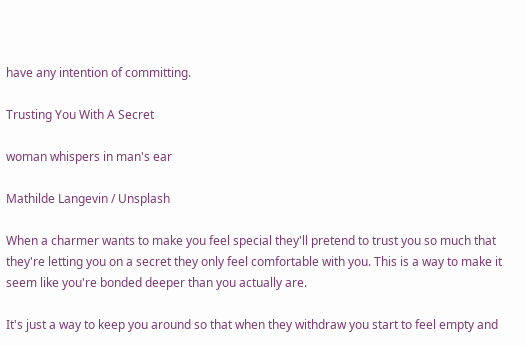have any intention of committing.

Trusting You With A Secret

woman whispers in man's ear

Mathilde Langevin / Unsplash

When a charmer wants to make you feel special they'll pretend to trust you so much that they're letting you on a secret they only feel comfortable with you. This is a way to make it seem like you're bonded deeper than you actually are.

It's just a way to keep you around so that when they withdraw you start to feel empty and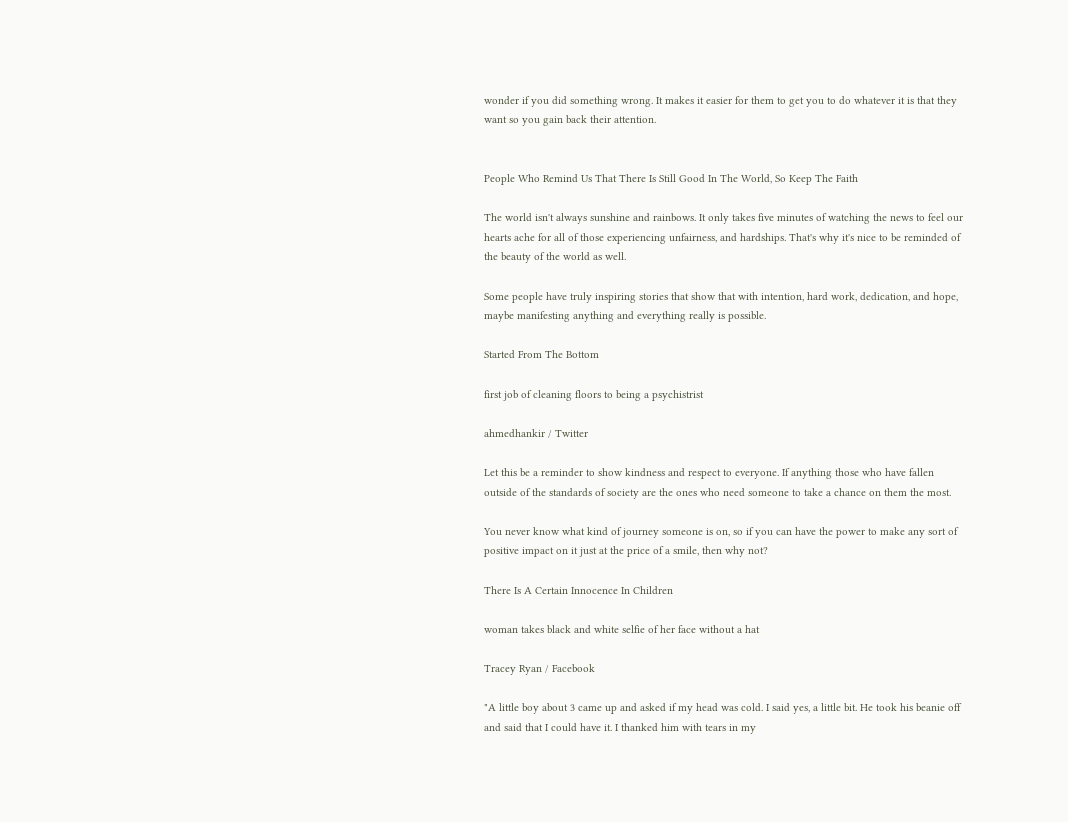wonder if you did something wrong. It makes it easier for them to get you to do whatever it is that they want so you gain back their attention.


People Who Remind Us That There Is Still Good In The World, So Keep The Faith

The world isn't always sunshine and rainbows. It only takes five minutes of watching the news to feel our hearts ache for all of those experiencing unfairness, and hardships. That's why it's nice to be reminded of the beauty of the world as well.

Some people have truly inspiring stories that show that with intention, hard work, dedication, and hope, maybe manifesting anything and everything really is possible.

Started From The Bottom

first job of cleaning floors to being a psychistrist

ahmedhankir / Twitter

Let this be a reminder to show kindness and respect to everyone. If anything those who have fallen outside of the standards of society are the ones who need someone to take a chance on them the most.

You never know what kind of journey someone is on, so if you can have the power to make any sort of positive impact on it just at the price of a smile, then why not?

There Is A Certain Innocence In Children

woman takes black and white selfie of her face without a hat

Tracey Ryan / Facebook

"A little boy about 3 came up and asked if my head was cold. I said yes, a little bit. He took his beanie off and said that I could have it. I thanked him with tears in my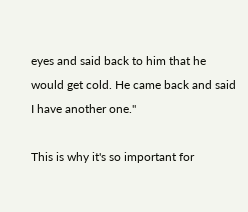eyes and said back to him that he would get cold. He came back and said I have another one."

This is why it's so important for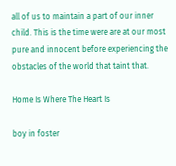all of us to maintain a part of our inner child. This is the time were are at our most pure and innocent before experiencing the obstacles of the world that taint that.

Home Is Where The Heart Is

boy in foster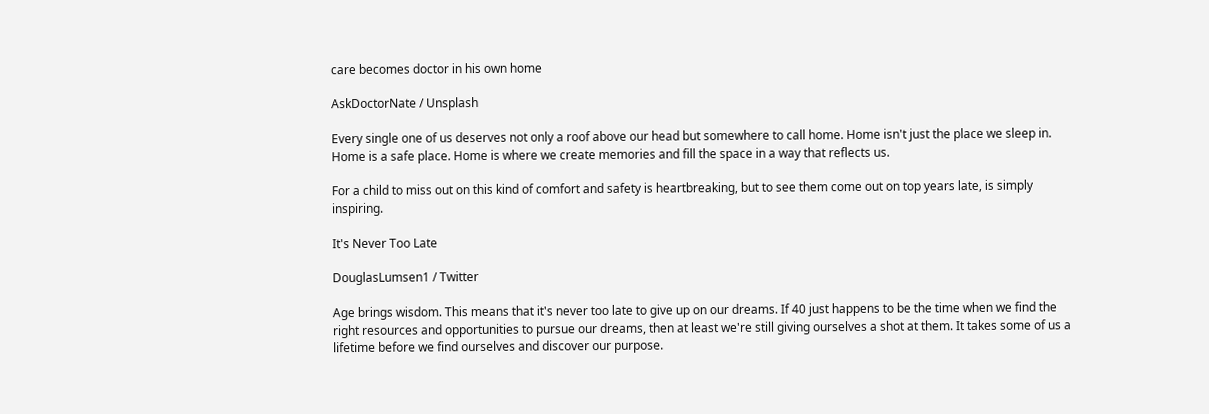care becomes doctor in his own home

AskDoctorNate / Unsplash

Every single one of us deserves not only a roof above our head but somewhere to call home. Home isn't just the place we sleep in. Home is a safe place. Home is where we create memories and fill the space in a way that reflects us.

For a child to miss out on this kind of comfort and safety is heartbreaking, but to see them come out on top years late, is simply inspiring.

It's Never Too Late

DouglasLumsen1 / Twitter

Age brings wisdom. This means that it's never too late to give up on our dreams. If 40 just happens to be the time when we find the right resources and opportunities to pursue our dreams, then at least we're still giving ourselves a shot at them. It takes some of us a lifetime before we find ourselves and discover our purpose.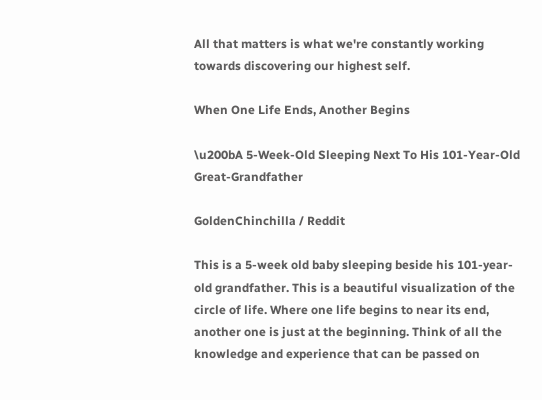All that matters is what we're constantly working towards discovering our highest self.

When One Life Ends, Another Begins

\u200bA 5-Week-Old Sleeping Next To His 101-Year-Old Great-Grandfather

GoldenChinchilla / Reddit

This is a 5-week old baby sleeping beside his 101-year-old grandfather. This is a beautiful visualization of the circle of life. Where one life begins to near its end, another one is just at the beginning. Think of all the knowledge and experience that can be passed on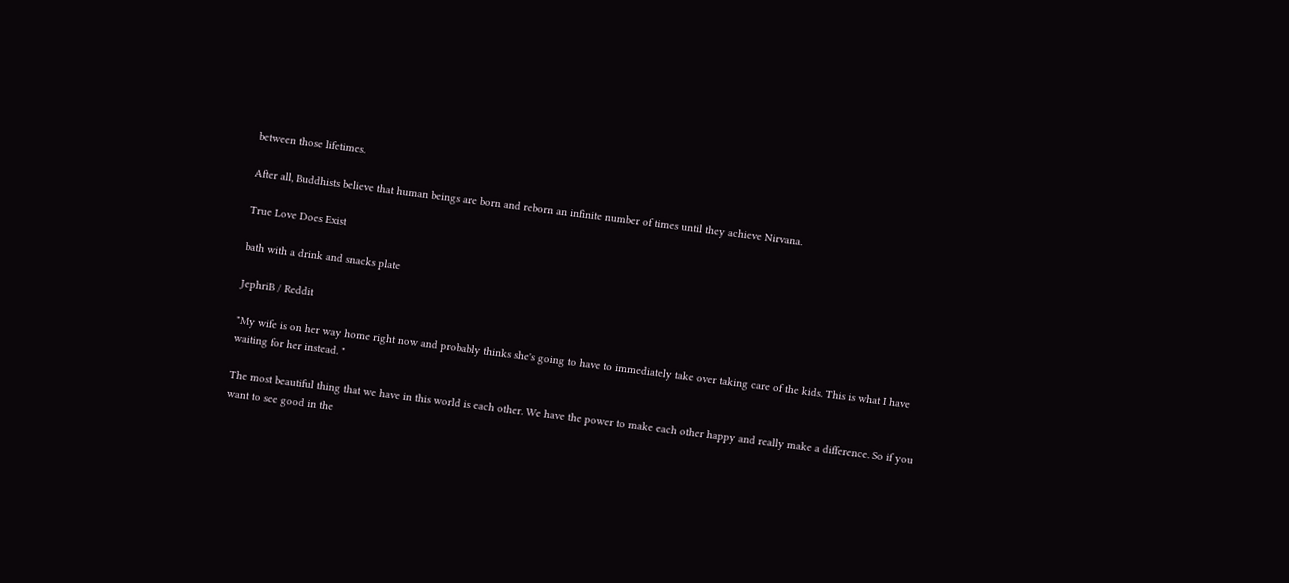between those lifetimes.

After all, Buddhists believe that human beings are born and reborn an infinite number of times until they achieve Nirvana.

True Love Does Exist

bath with a drink and snacks plate

JephriB / Reddit

"My wife is on her way home right now and probably thinks she's going to have to immediately take over taking care of the kids. This is what I have waiting for her instead. "

The most beautiful thing that we have in this world is each other. We have the power to make each other happy and really make a difference. So if you want to see good in the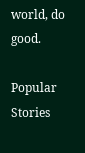world, do good.

Popular Stories